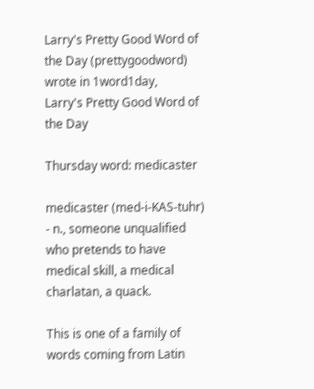Larry's Pretty Good Word of the Day (prettygoodword) wrote in 1word1day,
Larry's Pretty Good Word of the Day

Thursday word: medicaster

medicaster (med-i-KAS-tuhr) - n., someone unqualified who pretends to have medical skill, a medical charlatan, a quack.

This is one of a family of words coming from Latin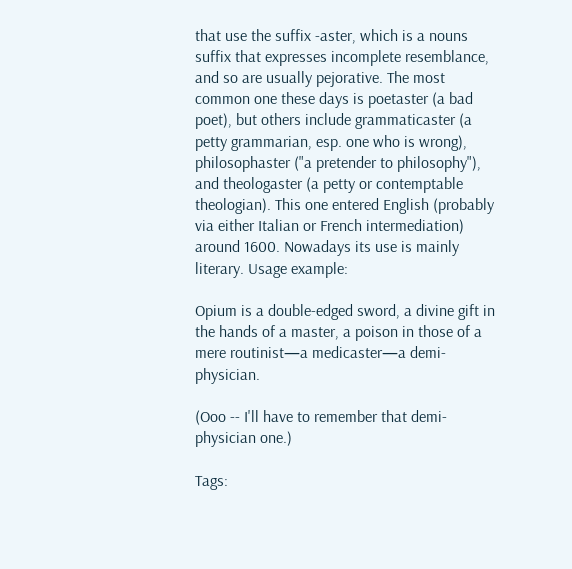that use the suffix -aster, which is a nouns suffix that expresses incomplete resemblance, and so are usually pejorative. The most common one these days is poetaster (a bad poet), but others include grammaticaster (a petty grammarian, esp. one who is wrong), philosophaster ("a pretender to philosophy"), and theologaster (a petty or contemptable theologian). This one entered English (probably via either Italian or French intermediation) around 1600. Nowadays its use is mainly literary. Usage example:

Opium is a double-edged sword, a divine gift in the hands of a master, a poison in those of a mere routinist—a medicaster—a demi-physician.

(Ooo -- I'll have to remember that demi-physician one.)

Tags: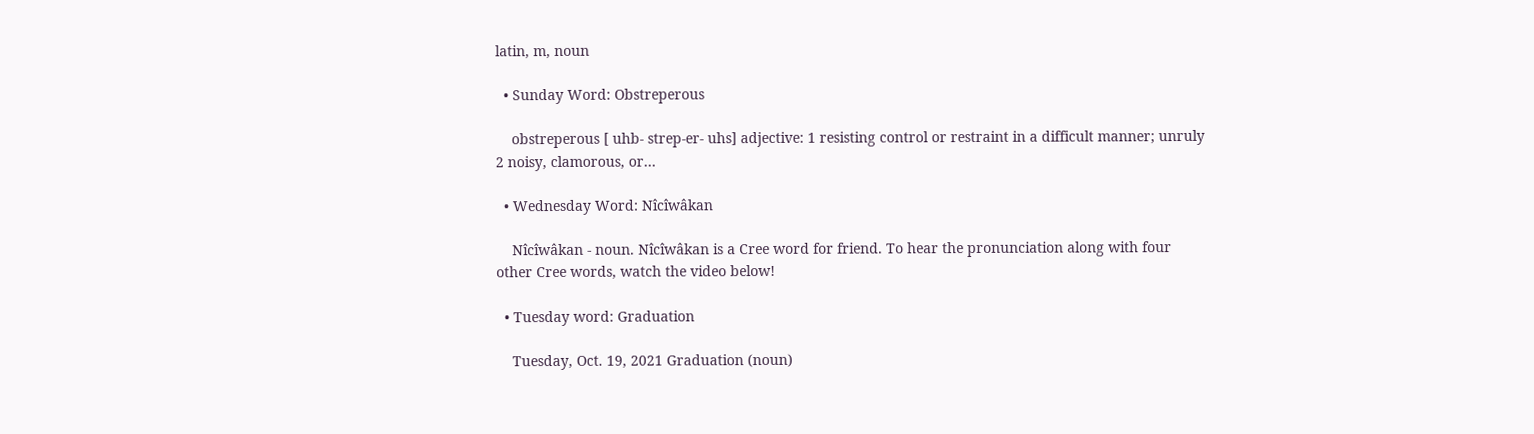latin, m, noun

  • Sunday Word: Obstreperous

    obstreperous [ uhb- strep-er- uhs] adjective: 1 resisting control or restraint in a difficult manner; unruly 2 noisy, clamorous, or…

  • Wednesday Word: Nîcîwâkan

    Nîcîwâkan - noun. Nîcîwâkan is a Cree word for friend. To hear the pronunciation along with four other Cree words, watch the video below!

  • Tuesday word: Graduation

    Tuesday, Oct. 19, 2021 Graduation (noun)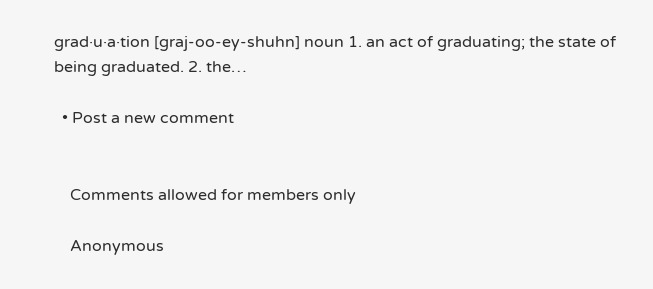grad·u·a·tion [graj-oo-ey-shuhn] noun 1. an act of graduating; the state of being graduated. 2. the…

  • Post a new comment


    Comments allowed for members only

    Anonymous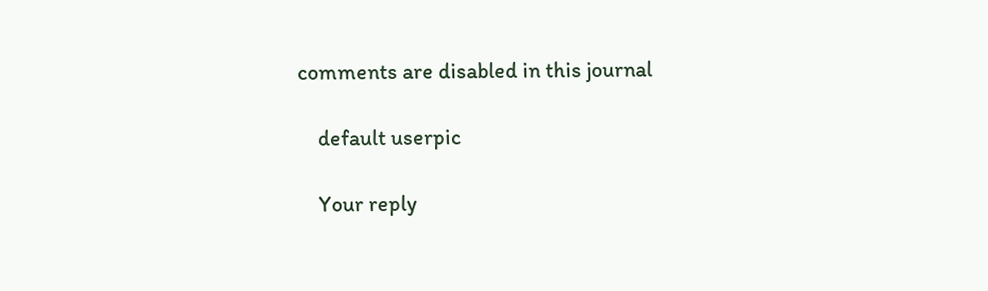comments are disabled in this journal

    default userpic

    Your reply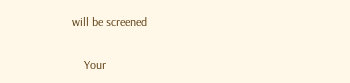will be screened

    Your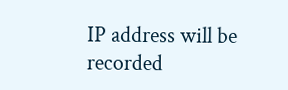IP address will be recorded